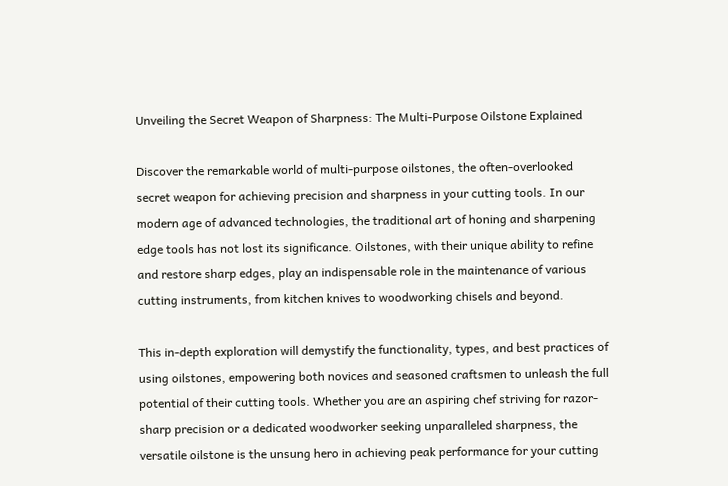Unveiling the Secret Weapon of Sharpness: The Multi-Purpose Oilstone Explained

Discover the remarkable world of multi-purpose oilstones, the often-overlooked secret weapon for achieving precision and sharpness in your cutting tools. In our modern age of advanced technologies, the traditional art of honing and sharpening edge tools has not lost its significance. Oilstones, with their unique ability to refine and restore sharp edges, play an indispensable role in the maintenance of various cutting instruments, from kitchen knives to woodworking chisels and beyond.

This in-depth exploration will demystify the functionality, types, and best practices of using oilstones, empowering both novices and seasoned craftsmen to unleash the full potential of their cutting tools. Whether you are an aspiring chef striving for razor-sharp precision or a dedicated woodworker seeking unparalleled sharpness, the versatile oilstone is the unsung hero in achieving peak performance for your cutting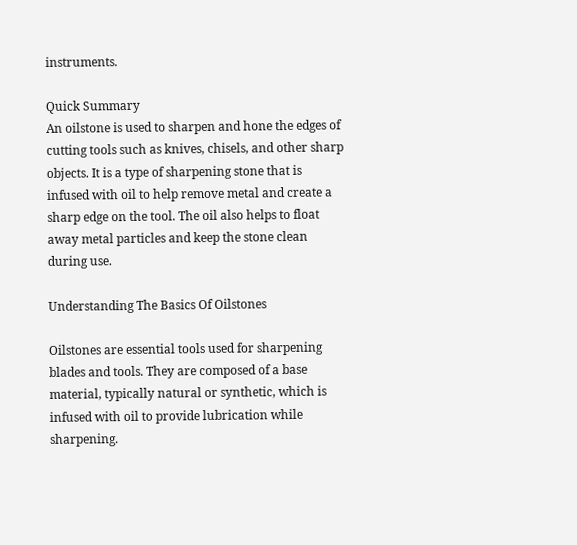instruments.

Quick Summary
An oilstone is used to sharpen and hone the edges of cutting tools such as knives, chisels, and other sharp objects. It is a type of sharpening stone that is infused with oil to help remove metal and create a sharp edge on the tool. The oil also helps to float away metal particles and keep the stone clean during use.

Understanding The Basics Of Oilstones

Oilstones are essential tools used for sharpening blades and tools. They are composed of a base material, typically natural or synthetic, which is infused with oil to provide lubrication while sharpening.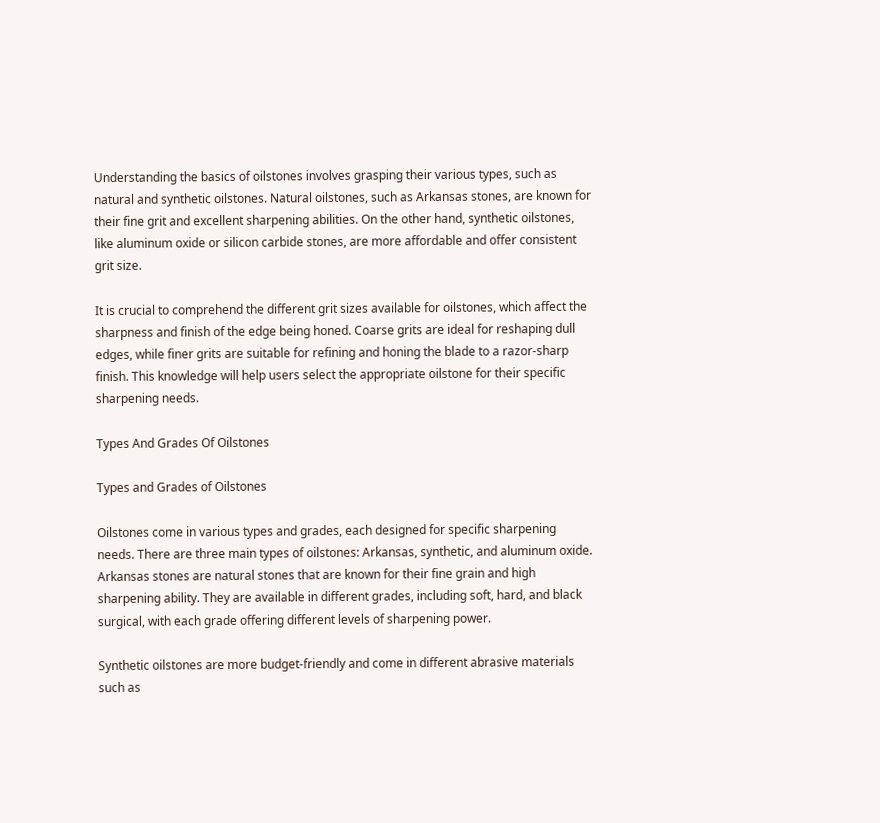Understanding the basics of oilstones involves grasping their various types, such as natural and synthetic oilstones. Natural oilstones, such as Arkansas stones, are known for their fine grit and excellent sharpening abilities. On the other hand, synthetic oilstones, like aluminum oxide or silicon carbide stones, are more affordable and offer consistent grit size.

It is crucial to comprehend the different grit sizes available for oilstones, which affect the sharpness and finish of the edge being honed. Coarse grits are ideal for reshaping dull edges, while finer grits are suitable for refining and honing the blade to a razor-sharp finish. This knowledge will help users select the appropriate oilstone for their specific sharpening needs.

Types And Grades Of Oilstones

Types and Grades of Oilstones

Oilstones come in various types and grades, each designed for specific sharpening needs. There are three main types of oilstones: Arkansas, synthetic, and aluminum oxide. Arkansas stones are natural stones that are known for their fine grain and high sharpening ability. They are available in different grades, including soft, hard, and black surgical, with each grade offering different levels of sharpening power.

Synthetic oilstones are more budget-friendly and come in different abrasive materials such as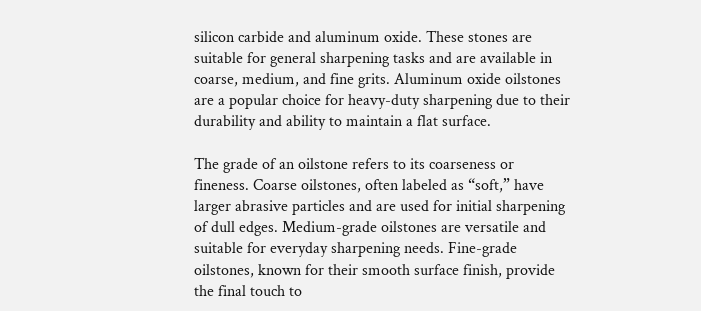silicon carbide and aluminum oxide. These stones are suitable for general sharpening tasks and are available in coarse, medium, and fine grits. Aluminum oxide oilstones are a popular choice for heavy-duty sharpening due to their durability and ability to maintain a flat surface.

The grade of an oilstone refers to its coarseness or fineness. Coarse oilstones, often labeled as “soft,” have larger abrasive particles and are used for initial sharpening of dull edges. Medium-grade oilstones are versatile and suitable for everyday sharpening needs. Fine-grade oilstones, known for their smooth surface finish, provide the final touch to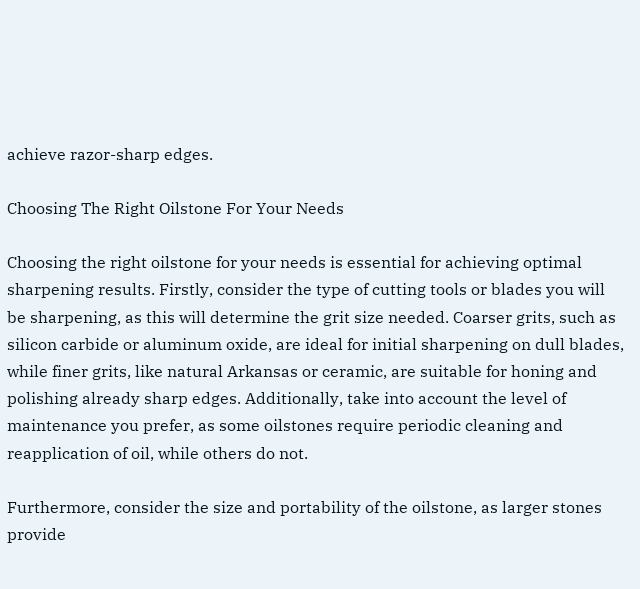achieve razor-sharp edges.

Choosing The Right Oilstone For Your Needs

Choosing the right oilstone for your needs is essential for achieving optimal sharpening results. Firstly, consider the type of cutting tools or blades you will be sharpening, as this will determine the grit size needed. Coarser grits, such as silicon carbide or aluminum oxide, are ideal for initial sharpening on dull blades, while finer grits, like natural Arkansas or ceramic, are suitable for honing and polishing already sharp edges. Additionally, take into account the level of maintenance you prefer, as some oilstones require periodic cleaning and reapplication of oil, while others do not.

Furthermore, consider the size and portability of the oilstone, as larger stones provide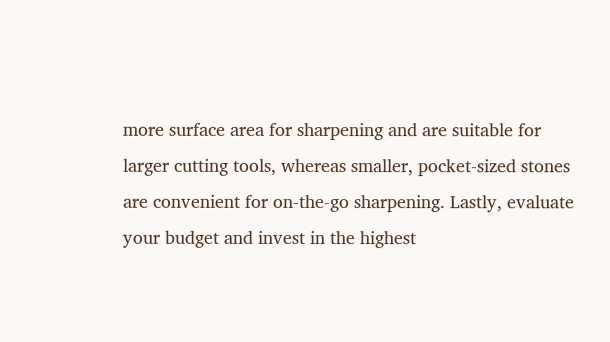more surface area for sharpening and are suitable for larger cutting tools, whereas smaller, pocket-sized stones are convenient for on-the-go sharpening. Lastly, evaluate your budget and invest in the highest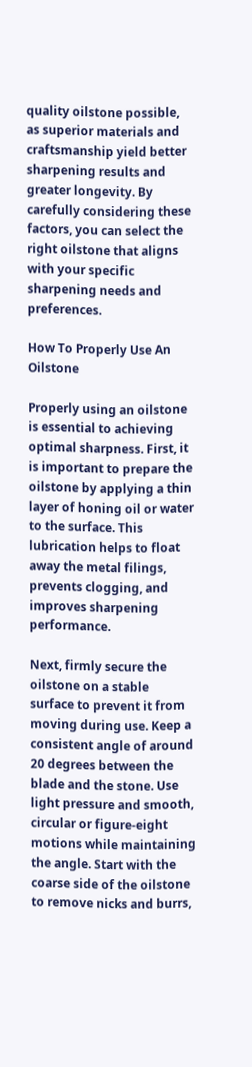quality oilstone possible, as superior materials and craftsmanship yield better sharpening results and greater longevity. By carefully considering these factors, you can select the right oilstone that aligns with your specific sharpening needs and preferences.

How To Properly Use An Oilstone

Properly using an oilstone is essential to achieving optimal sharpness. First, it is important to prepare the oilstone by applying a thin layer of honing oil or water to the surface. This lubrication helps to float away the metal filings, prevents clogging, and improves sharpening performance.

Next, firmly secure the oilstone on a stable surface to prevent it from moving during use. Keep a consistent angle of around 20 degrees between the blade and the stone. Use light pressure and smooth, circular or figure-eight motions while maintaining the angle. Start with the coarse side of the oilstone to remove nicks and burrs,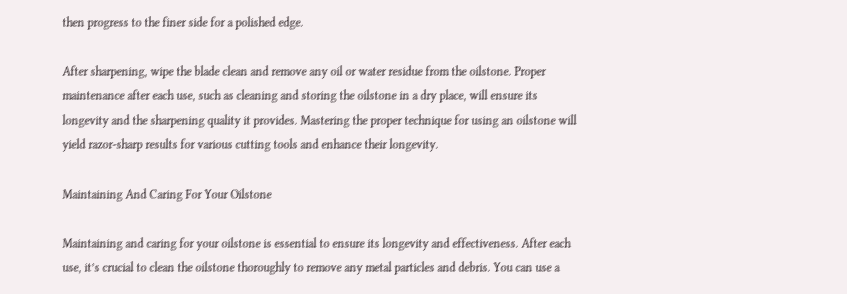then progress to the finer side for a polished edge.

After sharpening, wipe the blade clean and remove any oil or water residue from the oilstone. Proper maintenance after each use, such as cleaning and storing the oilstone in a dry place, will ensure its longevity and the sharpening quality it provides. Mastering the proper technique for using an oilstone will yield razor-sharp results for various cutting tools and enhance their longevity.

Maintaining And Caring For Your Oilstone

Maintaining and caring for your oilstone is essential to ensure its longevity and effectiveness. After each use, it’s crucial to clean the oilstone thoroughly to remove any metal particles and debris. You can use a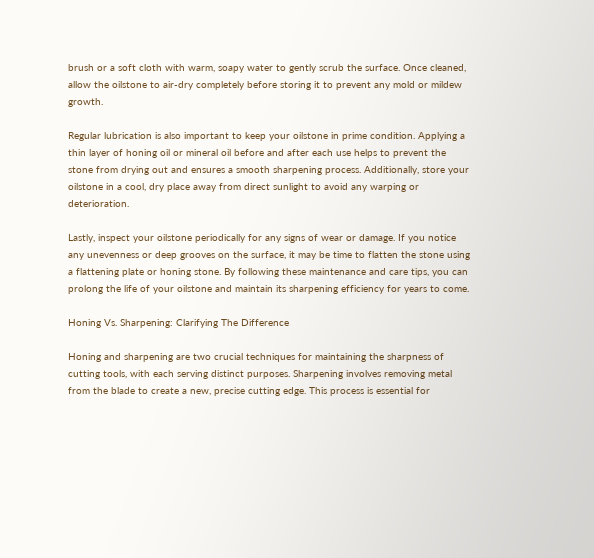brush or a soft cloth with warm, soapy water to gently scrub the surface. Once cleaned, allow the oilstone to air-dry completely before storing it to prevent any mold or mildew growth.

Regular lubrication is also important to keep your oilstone in prime condition. Applying a thin layer of honing oil or mineral oil before and after each use helps to prevent the stone from drying out and ensures a smooth sharpening process. Additionally, store your oilstone in a cool, dry place away from direct sunlight to avoid any warping or deterioration.

Lastly, inspect your oilstone periodically for any signs of wear or damage. If you notice any unevenness or deep grooves on the surface, it may be time to flatten the stone using a flattening plate or honing stone. By following these maintenance and care tips, you can prolong the life of your oilstone and maintain its sharpening efficiency for years to come.

Honing Vs. Sharpening: Clarifying The Difference

Honing and sharpening are two crucial techniques for maintaining the sharpness of cutting tools, with each serving distinct purposes. Sharpening involves removing metal from the blade to create a new, precise cutting edge. This process is essential for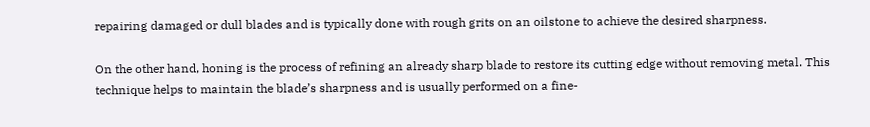repairing damaged or dull blades and is typically done with rough grits on an oilstone to achieve the desired sharpness.

On the other hand, honing is the process of refining an already sharp blade to restore its cutting edge without removing metal. This technique helps to maintain the blade’s sharpness and is usually performed on a fine-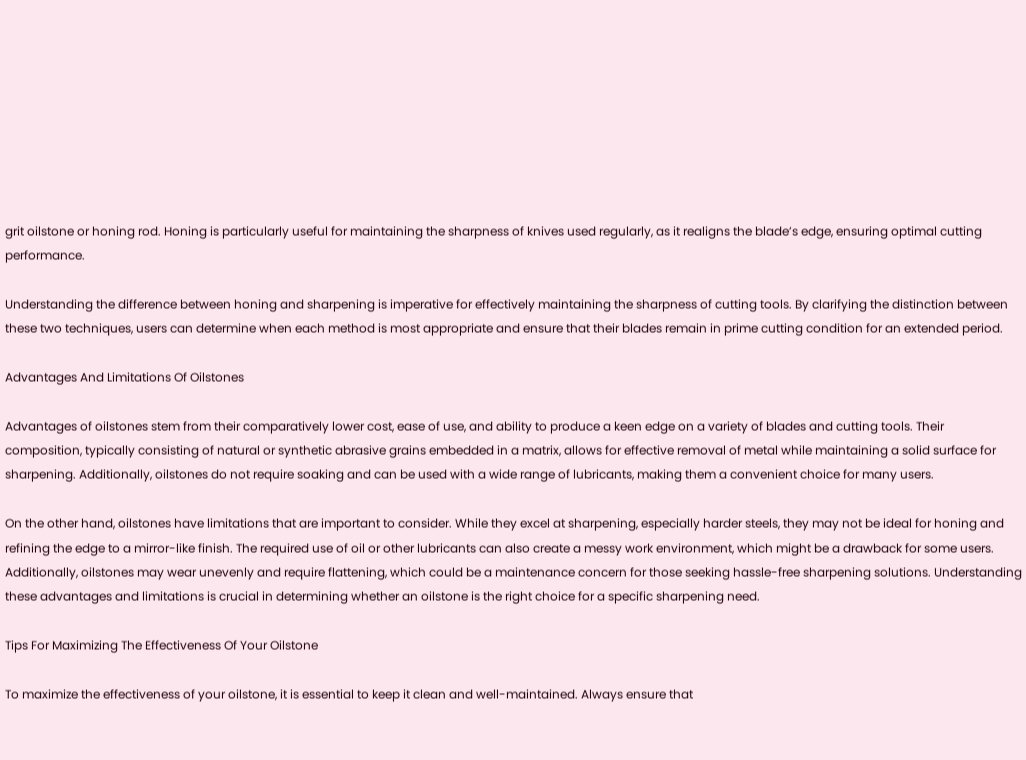grit oilstone or honing rod. Honing is particularly useful for maintaining the sharpness of knives used regularly, as it realigns the blade’s edge, ensuring optimal cutting performance.

Understanding the difference between honing and sharpening is imperative for effectively maintaining the sharpness of cutting tools. By clarifying the distinction between these two techniques, users can determine when each method is most appropriate and ensure that their blades remain in prime cutting condition for an extended period.

Advantages And Limitations Of Oilstones

Advantages of oilstones stem from their comparatively lower cost, ease of use, and ability to produce a keen edge on a variety of blades and cutting tools. Their composition, typically consisting of natural or synthetic abrasive grains embedded in a matrix, allows for effective removal of metal while maintaining a solid surface for sharpening. Additionally, oilstones do not require soaking and can be used with a wide range of lubricants, making them a convenient choice for many users.

On the other hand, oilstones have limitations that are important to consider. While they excel at sharpening, especially harder steels, they may not be ideal for honing and refining the edge to a mirror-like finish. The required use of oil or other lubricants can also create a messy work environment, which might be a drawback for some users. Additionally, oilstones may wear unevenly and require flattening, which could be a maintenance concern for those seeking hassle-free sharpening solutions. Understanding these advantages and limitations is crucial in determining whether an oilstone is the right choice for a specific sharpening need.

Tips For Maximizing The Effectiveness Of Your Oilstone

To maximize the effectiveness of your oilstone, it is essential to keep it clean and well-maintained. Always ensure that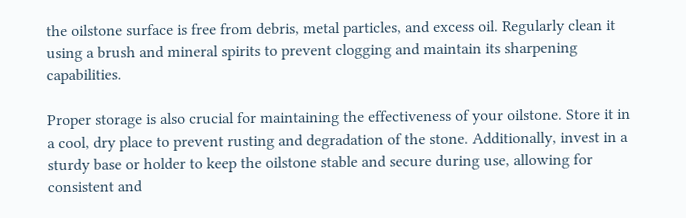the oilstone surface is free from debris, metal particles, and excess oil. Regularly clean it using a brush and mineral spirits to prevent clogging and maintain its sharpening capabilities.

Proper storage is also crucial for maintaining the effectiveness of your oilstone. Store it in a cool, dry place to prevent rusting and degradation of the stone. Additionally, invest in a sturdy base or holder to keep the oilstone stable and secure during use, allowing for consistent and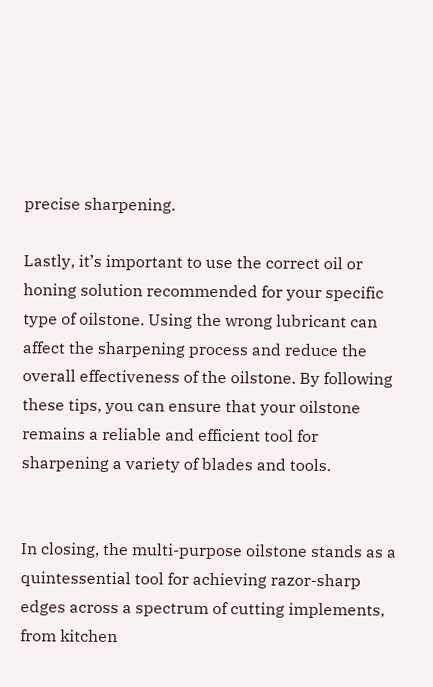precise sharpening.

Lastly, it’s important to use the correct oil or honing solution recommended for your specific type of oilstone. Using the wrong lubricant can affect the sharpening process and reduce the overall effectiveness of the oilstone. By following these tips, you can ensure that your oilstone remains a reliable and efficient tool for sharpening a variety of blades and tools.


In closing, the multi-purpose oilstone stands as a quintessential tool for achieving razor-sharp edges across a spectrum of cutting implements, from kitchen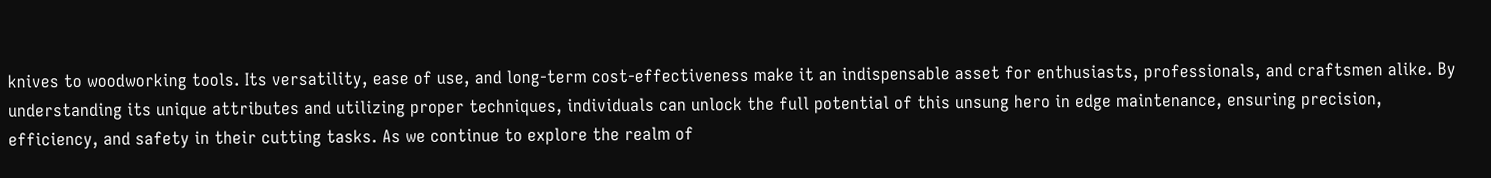knives to woodworking tools. Its versatility, ease of use, and long-term cost-effectiveness make it an indispensable asset for enthusiasts, professionals, and craftsmen alike. By understanding its unique attributes and utilizing proper techniques, individuals can unlock the full potential of this unsung hero in edge maintenance, ensuring precision, efficiency, and safety in their cutting tasks. As we continue to explore the realm of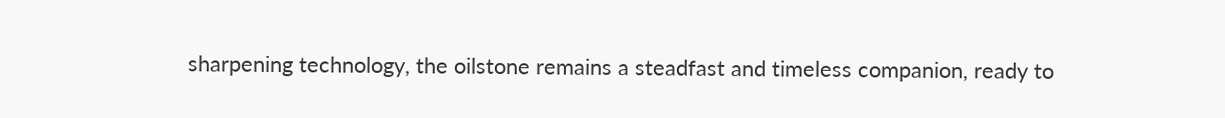sharpening technology, the oilstone remains a steadfast and timeless companion, ready to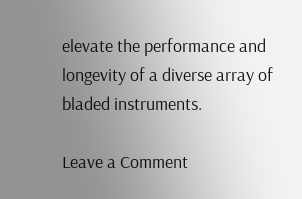elevate the performance and longevity of a diverse array of bladed instruments.

Leave a Comment